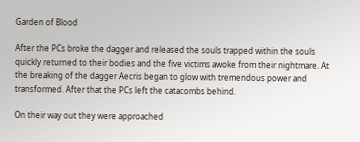Garden of Blood

After the PCs broke the dagger and released the souls trapped within the souls quickly returned to their bodies and the five victims awoke from their nightmare. At the breaking of the dagger Aecris began to glow with tremendous power and transformed. After that the PCs left the catacombs behind.

On their way out they were approached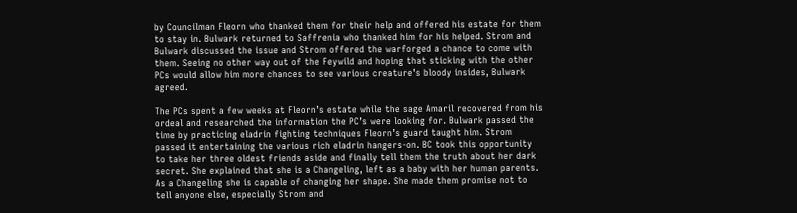by Councilman Fleorn who thanked them for their help and offered his estate for them to stay in. Bulwark returned to Saffrenia who thanked him for his helped. Strom and Bulwark discussed the issue and Strom offered the warforged a chance to come with them. Seeing no other way out of the Feywild and hoping that sticking with the other PCs would allow him more chances to see various creature’s bloody insides, Bulwark agreed.

The PCs spent a few weeks at Fleorn’s estate while the sage Amaril recovered from his ordeal and researched the information the PC’s were looking for. Bulwark passed the time by practicing eladrin fighting techniques Fleorn’s guard taught him. Strom passed it entertaining the various rich eladrin hangers-on. BC took this opportunity to take her three oldest friends aside and finally tell them the truth about her dark secret. She explained that she is a Changeling, left as a baby with her human parents. As a Changeling she is capable of changing her shape. She made them promise not to tell anyone else, especially Strom and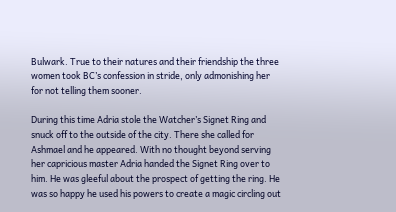Bulwark. True to their natures and their friendship the three women took BC’s confession in stride, only admonishing her for not telling them sooner.

During this time Adria stole the Watcher’s Signet Ring and snuck off to the outside of the city. There she called for Ashmael and he appeared. With no thought beyond serving her capricious master Adria handed the Signet Ring over to him. He was gleeful about the prospect of getting the ring. He was so happy he used his powers to create a magic circling out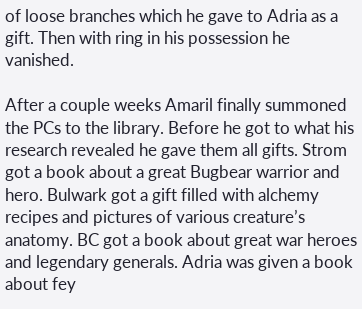of loose branches which he gave to Adria as a gift. Then with ring in his possession he vanished.

After a couple weeks Amaril finally summoned the PCs to the library. Before he got to what his research revealed he gave them all gifts. Strom got a book about a great Bugbear warrior and hero. Bulwark got a gift filled with alchemy recipes and pictures of various creature’s anatomy. BC got a book about great war heroes and legendary generals. Adria was given a book about fey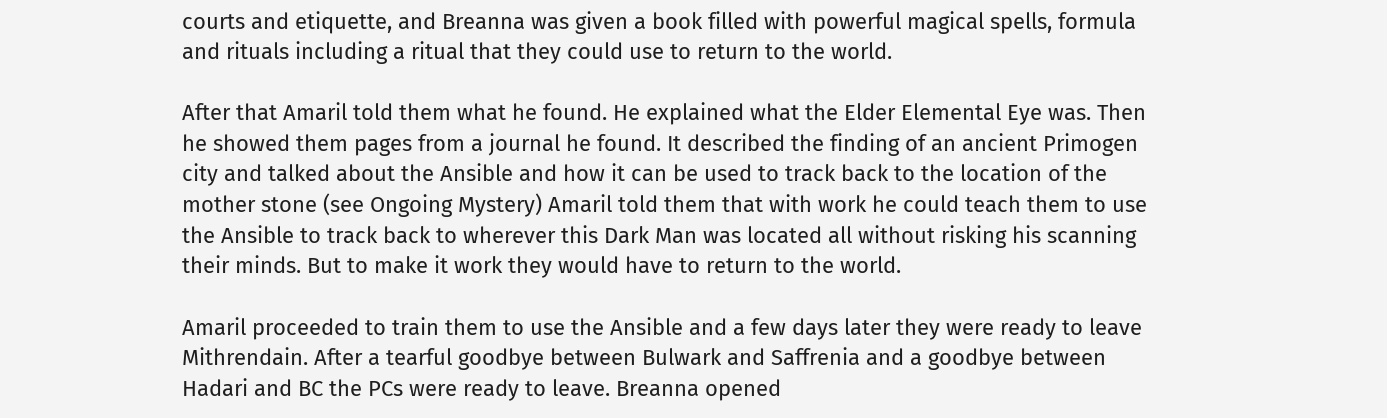courts and etiquette, and Breanna was given a book filled with powerful magical spells, formula and rituals including a ritual that they could use to return to the world.

After that Amaril told them what he found. He explained what the Elder Elemental Eye was. Then he showed them pages from a journal he found. It described the finding of an ancient Primogen city and talked about the Ansible and how it can be used to track back to the location of the mother stone (see Ongoing Mystery) Amaril told them that with work he could teach them to use the Ansible to track back to wherever this Dark Man was located all without risking his scanning their minds. But to make it work they would have to return to the world.

Amaril proceeded to train them to use the Ansible and a few days later they were ready to leave Mithrendain. After a tearful goodbye between Bulwark and Saffrenia and a goodbye between Hadari and BC the PCs were ready to leave. Breanna opened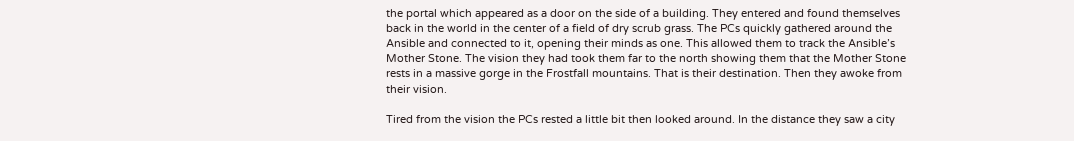the portal which appeared as a door on the side of a building. They entered and found themselves back in the world in the center of a field of dry scrub grass. The PCs quickly gathered around the Ansible and connected to it, opening their minds as one. This allowed them to track the Ansible’s Mother Stone. The vision they had took them far to the north showing them that the Mother Stone rests in a massive gorge in the Frostfall mountains. That is their destination. Then they awoke from their vision.

Tired from the vision the PCs rested a little bit then looked around. In the distance they saw a city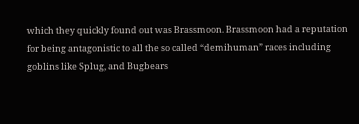which they quickly found out was Brassmoon. Brassmoon had a reputation for being antagonistic to all the so called “demihuman” races including goblins like Splug, and Bugbears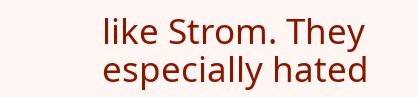like Strom. They especially hated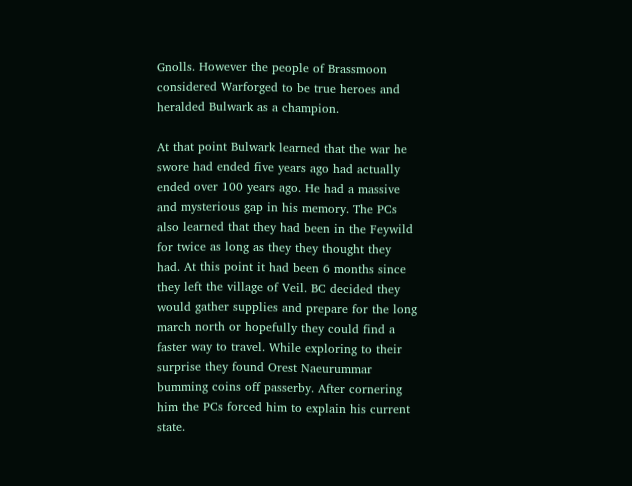Gnolls. However the people of Brassmoon considered Warforged to be true heroes and heralded Bulwark as a champion.

At that point Bulwark learned that the war he swore had ended five years ago had actually ended over 100 years ago. He had a massive and mysterious gap in his memory. The PCs also learned that they had been in the Feywild for twice as long as they they thought they had. At this point it had been 6 months since they left the village of Veil. BC decided they would gather supplies and prepare for the long march north or hopefully they could find a faster way to travel. While exploring to their surprise they found Orest Naeurummar bumming coins off passerby. After cornering him the PCs forced him to explain his current state.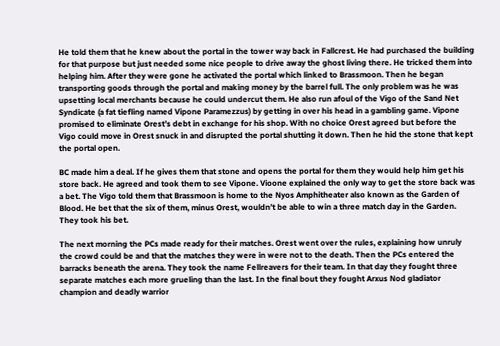He told them that he knew about the portal in the tower way back in Fallcrest. He had purchased the building for that purpose but just needed some nice people to drive away the ghost living there. He tricked them into helping him. After they were gone he activated the portal which linked to Brassmoon. Then he began transporting goods through the portal and making money by the barrel full. The only problem was he was upsetting local merchants because he could undercut them. He also run afoul of the Vigo of the Sand Net Syndicate (a fat tiefling named Vipone Paramezzus) by getting in over his head in a gambling game. Vipone promised to eliminate Orest’s debt in exchange for his shop. With no choice Orest agreed but before the Vigo could move in Orest snuck in and disrupted the portal shutting it down. Then he hid the stone that kept the portal open.

BC made him a deal. If he gives them that stone and opens the portal for them they would help him get his store back. He agreed and took them to see Vipone. Vioone explained the only way to get the store back was a bet. The Vigo told them that Brassmoon is home to the Nyos Amphitheater also known as the Garden of Blood. He bet that the six of them, minus Orest, wouldn’t be able to win a three match day in the Garden. They took his bet.

The next morning the PCs made ready for their matches. Orest went over the rules, explaining how unruly the crowd could be and that the matches they were in were not to the death. Then the PCs entered the barracks beneath the arena. They took the name Fellreavers for their team. In that day they fought three separate matches each more grueling than the last. In the final bout they fought Arxus Nod gladiator champion and deadly warrior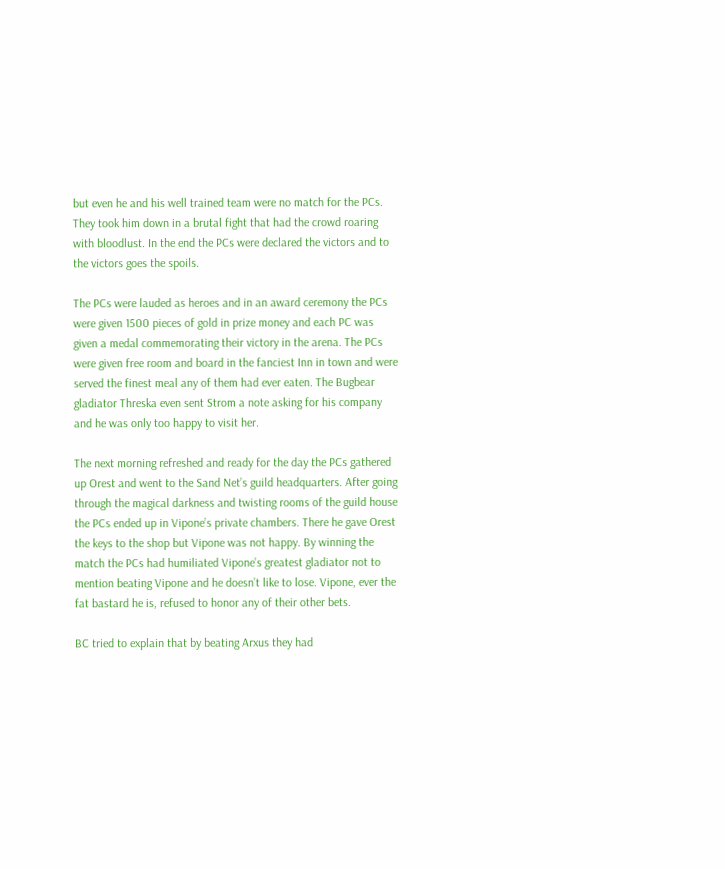but even he and his well trained team were no match for the PCs. They took him down in a brutal fight that had the crowd roaring with bloodlust. In the end the PCs were declared the victors and to the victors goes the spoils.

The PCs were lauded as heroes and in an award ceremony the PCs were given 1500 pieces of gold in prize money and each PC was given a medal commemorating their victory in the arena. The PCs were given free room and board in the fanciest Inn in town and were served the finest meal any of them had ever eaten. The Bugbear gladiator Threska even sent Strom a note asking for his company and he was only too happy to visit her.

The next morning refreshed and ready for the day the PCs gathered up Orest and went to the Sand Net’s guild headquarters. After going through the magical darkness and twisting rooms of the guild house the PCs ended up in Vipone’s private chambers. There he gave Orest the keys to the shop but Vipone was not happy. By winning the match the PCs had humiliated Vipone’s greatest gladiator not to mention beating Vipone and he doesn’t like to lose. Vipone, ever the fat bastard he is, refused to honor any of their other bets.

BC tried to explain that by beating Arxus they had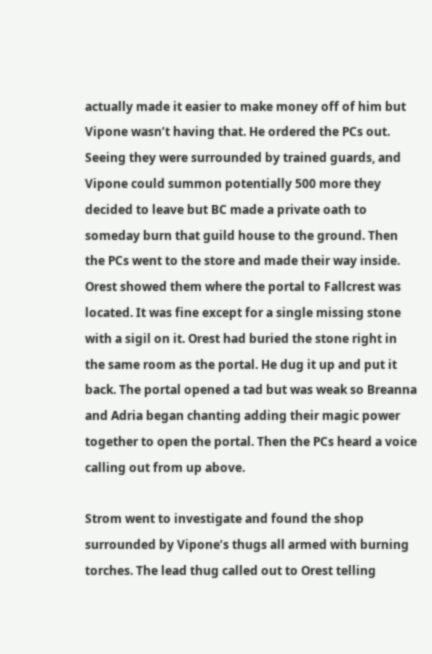actually made it easier to make money off of him but Vipone wasn’t having that. He ordered the PCs out. Seeing they were surrounded by trained guards, and Vipone could summon potentially 500 more they decided to leave but BC made a private oath to someday burn that guild house to the ground. Then the PCs went to the store and made their way inside. Orest showed them where the portal to Fallcrest was located. It was fine except for a single missing stone with a sigil on it. Orest had buried the stone right in the same room as the portal. He dug it up and put it back. The portal opened a tad but was weak so Breanna and Adria began chanting adding their magic power together to open the portal. Then the PCs heard a voice calling out from up above.

Strom went to investigate and found the shop surrounded by Vipone’s thugs all armed with burning torches. The lead thug called out to Orest telling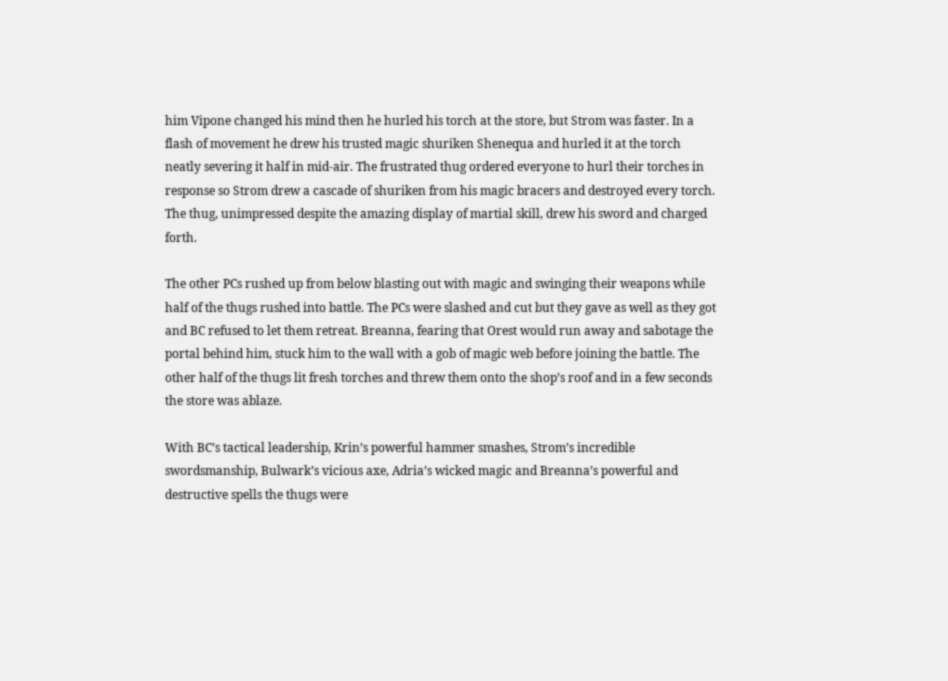him Vipone changed his mind then he hurled his torch at the store, but Strom was faster. In a flash of movement he drew his trusted magic shuriken Shenequa and hurled it at the torch neatly severing it half in mid-air. The frustrated thug ordered everyone to hurl their torches in response so Strom drew a cascade of shuriken from his magic bracers and destroyed every torch. The thug, unimpressed despite the amazing display of martial skill, drew his sword and charged forth.

The other PCs rushed up from below blasting out with magic and swinging their weapons while half of the thugs rushed into battle. The PCs were slashed and cut but they gave as well as they got and BC refused to let them retreat. Breanna, fearing that Orest would run away and sabotage the portal behind him, stuck him to the wall with a gob of magic web before joining the battle. The other half of the thugs lit fresh torches and threw them onto the shop’s roof and in a few seconds the store was ablaze.

With BC’s tactical leadership, Krin’s powerful hammer smashes, Strom’s incredible swordsmanship, Bulwark’s vicious axe, Adria’s wicked magic and Breanna’s powerful and destructive spells the thugs were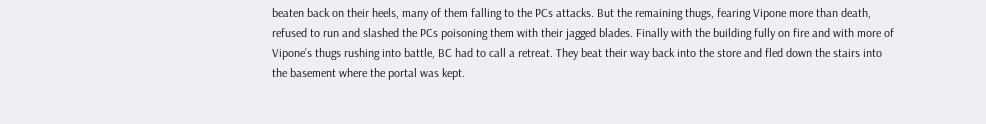beaten back on their heels, many of them falling to the PCs attacks. But the remaining thugs, fearing Vipone more than death, refused to run and slashed the PCs poisoning them with their jagged blades. Finally with the building fully on fire and with more of Vipone’s thugs rushing into battle, BC had to call a retreat. They beat their way back into the store and fled down the stairs into the basement where the portal was kept.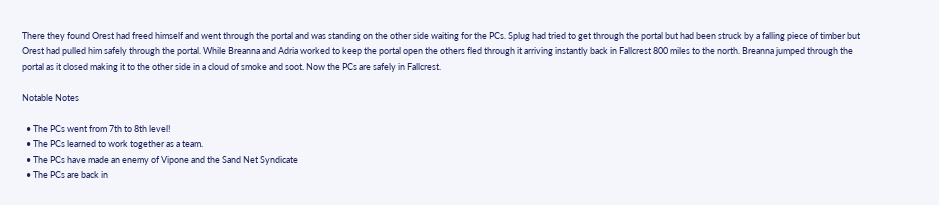There they found Orest had freed himself and went through the portal and was standing on the other side waiting for the PCs. Splug had tried to get through the portal but had been struck by a falling piece of timber but Orest had pulled him safely through the portal. While Breanna and Adria worked to keep the portal open the others fled through it arriving instantly back in Fallcrest 800 miles to the north. Breanna jumped through the portal as it closed making it to the other side in a cloud of smoke and soot. Now the PCs are safely in Fallcrest.

Notable Notes

  • The PCs went from 7th to 8th level!
  • The PCs learned to work together as a team.
  • The PCs have made an enemy of Vipone and the Sand Net Syndicate
  • The PCs are back in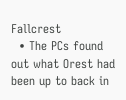Fallcrest
  • The PCs found out what Orest had been up to back in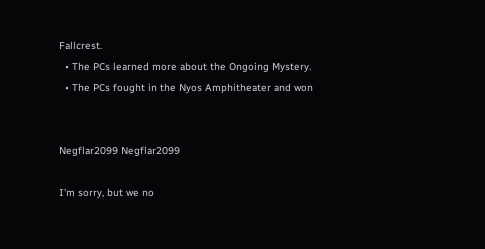Fallcrest.
  • The PCs learned more about the Ongoing Mystery.
  • The PCs fought in the Nyos Amphitheater and won


Negflar2099 Negflar2099

I'm sorry, but we no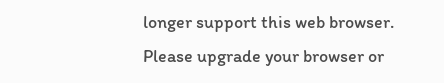longer support this web browser. Please upgrade your browser or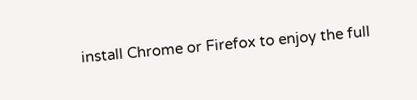install Chrome or Firefox to enjoy the full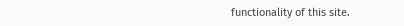functionality of this site.